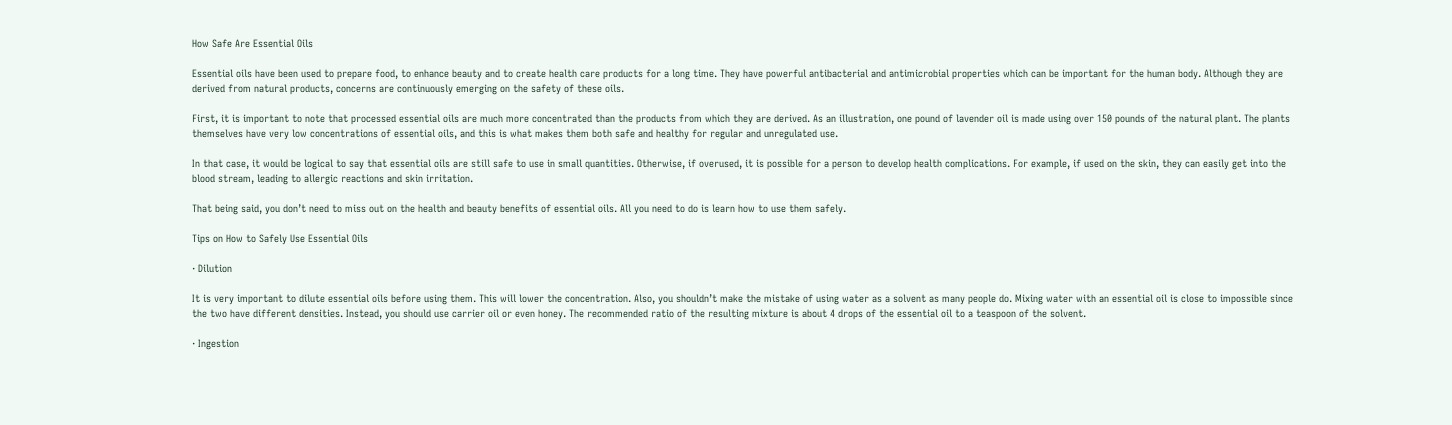How Safe Are Essential Oils

Essential oils have been used to prepare food, to enhance beauty and to create health care products for a long time. They have powerful antibacterial and antimicrobial properties which can be important for the human body. Although they are derived from natural products, concerns are continuously emerging on the safety of these oils.

First, it is important to note that processed essential oils are much more concentrated than the products from which they are derived. As an illustration, one pound of lavender oil is made using over 150 pounds of the natural plant. The plants themselves have very low concentrations of essential oils, and this is what makes them both safe and healthy for regular and unregulated use.

In that case, it would be logical to say that essential oils are still safe to use in small quantities. Otherwise, if overused, it is possible for a person to develop health complications. For example, if used on the skin, they can easily get into the blood stream, leading to allergic reactions and skin irritation.

That being said, you don’t need to miss out on the health and beauty benefits of essential oils. All you need to do is learn how to use them safely.

Tips on How to Safely Use Essential Oils

· Dilution

It is very important to dilute essential oils before using them. This will lower the concentration. Also, you shouldn’t make the mistake of using water as a solvent as many people do. Mixing water with an essential oil is close to impossible since the two have different densities. Instead, you should use carrier oil or even honey. The recommended ratio of the resulting mixture is about 4 drops of the essential oil to a teaspoon of the solvent.

· Ingestion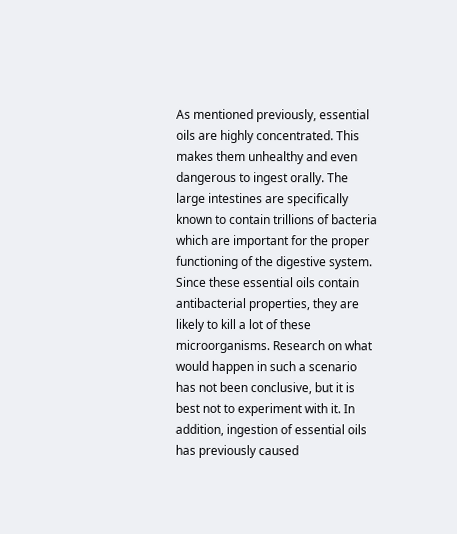As mentioned previously, essential oils are highly concentrated. This makes them unhealthy and even dangerous to ingest orally. The large intestines are specifically known to contain trillions of bacteria which are important for the proper functioning of the digestive system. Since these essential oils contain antibacterial properties, they are likely to kill a lot of these microorganisms. Research on what would happen in such a scenario has not been conclusive, but it is best not to experiment with it. In addition, ingestion of essential oils has previously caused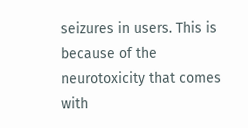seizures in users. This is because of the neurotoxicity that comes with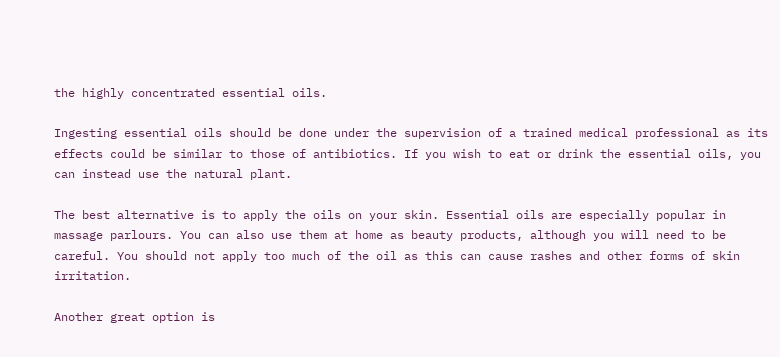the highly concentrated essential oils.

Ingesting essential oils should be done under the supervision of a trained medical professional as its effects could be similar to those of antibiotics. If you wish to eat or drink the essential oils, you can instead use the natural plant.

The best alternative is to apply the oils on your skin. Essential oils are especially popular in massage parlours. You can also use them at home as beauty products, although you will need to be careful. You should not apply too much of the oil as this can cause rashes and other forms of skin irritation.

Another great option is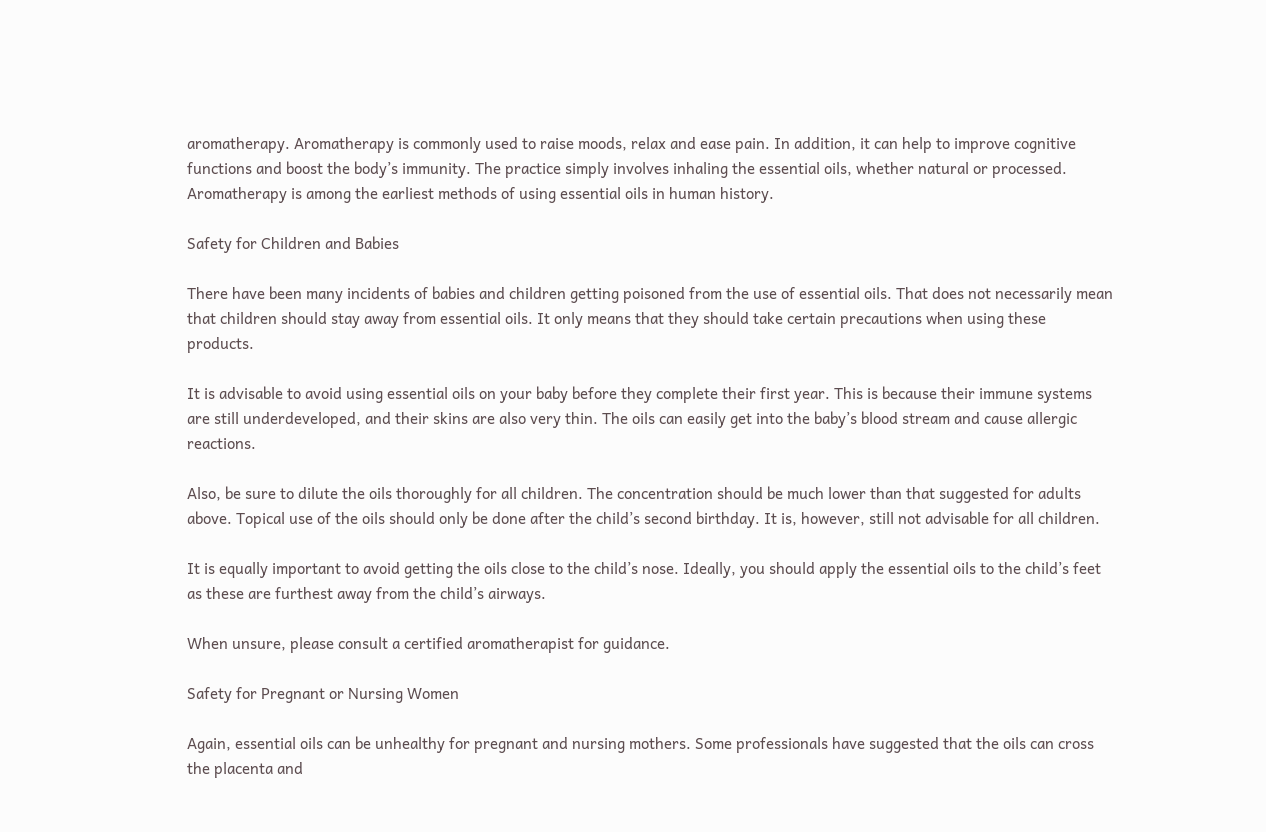aromatherapy. Aromatherapy is commonly used to raise moods, relax and ease pain. In addition, it can help to improve cognitive functions and boost the body’s immunity. The practice simply involves inhaling the essential oils, whether natural or processed. Aromatherapy is among the earliest methods of using essential oils in human history.

Safety for Children and Babies

There have been many incidents of babies and children getting poisoned from the use of essential oils. That does not necessarily mean that children should stay away from essential oils. It only means that they should take certain precautions when using these products.

It is advisable to avoid using essential oils on your baby before they complete their first year. This is because their immune systems are still underdeveloped, and their skins are also very thin. The oils can easily get into the baby’s blood stream and cause allergic reactions.

Also, be sure to dilute the oils thoroughly for all children. The concentration should be much lower than that suggested for adults above. Topical use of the oils should only be done after the child’s second birthday. It is, however, still not advisable for all children.

It is equally important to avoid getting the oils close to the child’s nose. Ideally, you should apply the essential oils to the child’s feet as these are furthest away from the child’s airways.

When unsure, please consult a certified aromatherapist for guidance.

Safety for Pregnant or Nursing Women

Again, essential oils can be unhealthy for pregnant and nursing mothers. Some professionals have suggested that the oils can cross the placenta and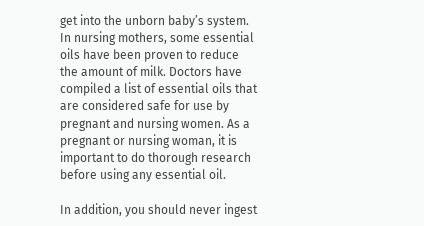get into the unborn baby’s system. In nursing mothers, some essential oils have been proven to reduce the amount of milk. Doctors have compiled a list of essential oils that are considered safe for use by pregnant and nursing women. As a pregnant or nursing woman, it is important to do thorough research before using any essential oil.

In addition, you should never ingest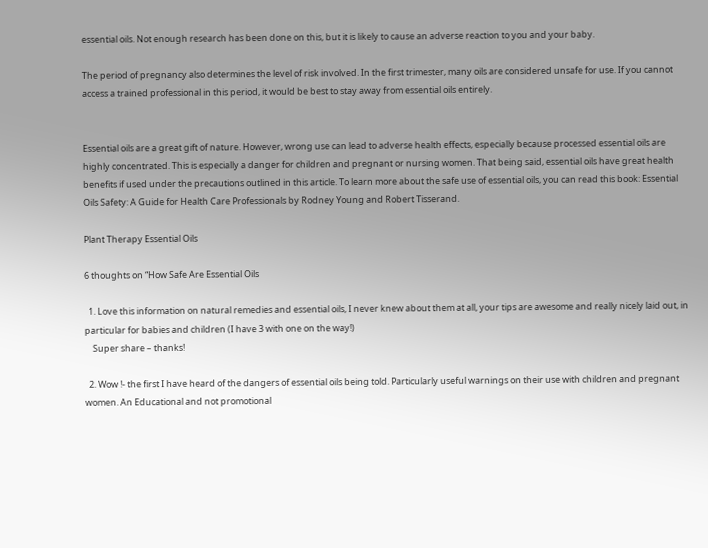essential oils. Not enough research has been done on this, but it is likely to cause an adverse reaction to you and your baby.

The period of pregnancy also determines the level of risk involved. In the first trimester, many oils are considered unsafe for use. If you cannot access a trained professional in this period, it would be best to stay away from essential oils entirely.


Essential oils are a great gift of nature. However, wrong use can lead to adverse health effects, especially because processed essential oils are highly concentrated. This is especially a danger for children and pregnant or nursing women. That being said, essential oils have great health benefits if used under the precautions outlined in this article. To learn more about the safe use of essential oils, you can read this book: Essential Oils Safety: A Guide for Health Care Professionals by Rodney Young and Robert Tisserand.

Plant Therapy Essential Oils

6 thoughts on “How Safe Are Essential Oils

  1. Love this information on natural remedies and essential oils, I never knew about them at all, your tips are awesome and really nicely laid out, in particular for babies and children (I have 3 with one on the way!)
    Super share – thanks!

  2. Wow !- the first I have heard of the dangers of essential oils being told. Particularly useful warnings on their use with children and pregnant women. An Educational and not promotional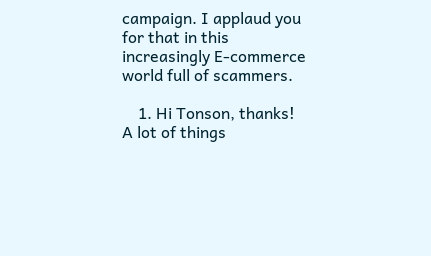campaign. I applaud you for that in this increasingly E-commerce world full of scammers.

    1. Hi Tonson, thanks! A lot of things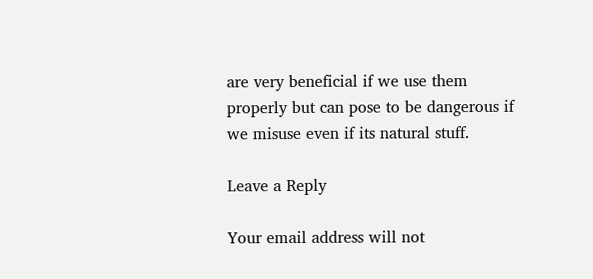are very beneficial if we use them properly but can pose to be dangerous if we misuse even if its natural stuff.

Leave a Reply

Your email address will not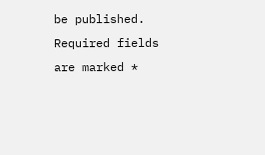be published. Required fields are marked *